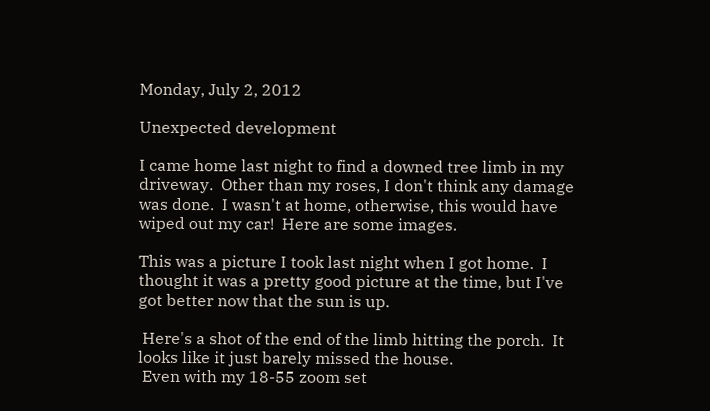Monday, July 2, 2012

Unexpected development

I came home last night to find a downed tree limb in my driveway.  Other than my roses, I don't think any damage was done.  I wasn't at home, otherwise, this would have wiped out my car!  Here are some images.

This was a picture I took last night when I got home.  I thought it was a pretty good picture at the time, but I've got better now that the sun is up.

 Here's a shot of the end of the limb hitting the porch.  It looks like it just barely missed the house.
 Even with my 18-55 zoom set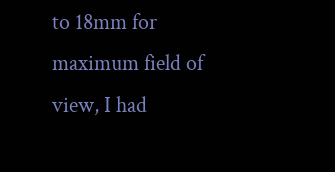to 18mm for maximum field of view, I had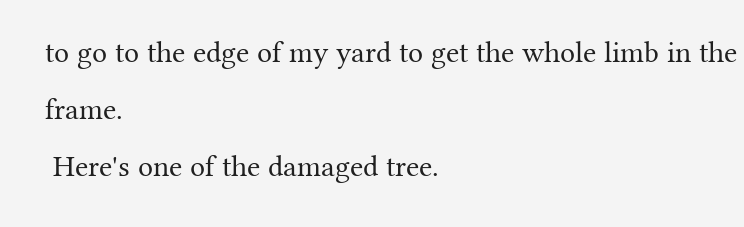to go to the edge of my yard to get the whole limb in the frame.
 Here's one of the damaged tree.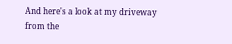And here's a look at my driveway from the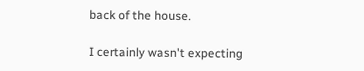back of the house.

I certainly wasn't expecting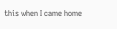this when I came home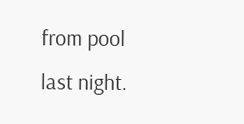from pool last night.